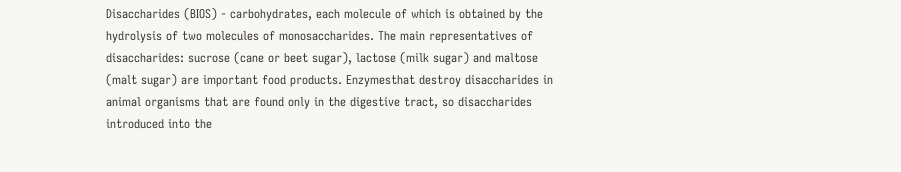Disaccharides (BIOS) - carbohydrates, each molecule of which is obtained by the hydrolysis of two molecules of monosaccharides. The main representatives of disaccharides: sucrose (cane or beet sugar), lactose (milk sugar) and maltose (malt sugar) are important food products. Enzymesthat destroy disaccharides in animal organisms that are found only in the digestive tract, so disaccharides introduced into the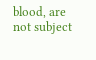blood, are not subject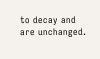to decay and are unchanged.